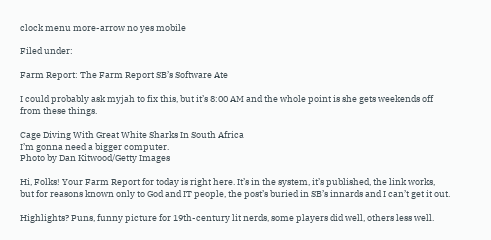clock menu more-arrow no yes mobile

Filed under:

Farm Report: The Farm Report SB’s Software Ate

I could probably ask myjah to fix this, but it’s 8:00 AM and the whole point is she gets weekends off from these things.

Cage Diving With Great White Sharks In South Africa
I’m gonna need a bigger computer.
Photo by Dan Kitwood/Getty Images

Hi, Folks! Your Farm Report for today is right here. It’s in the system, it’s published, the link works, but for reasons known only to God and IT people, the post’s buried in SB’s innards and I can’t get it out.

Highlights? Puns, funny picture for 19th-century lit nerds, some players did well, others less well.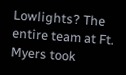Lowlights? The entire team at Ft. Myers took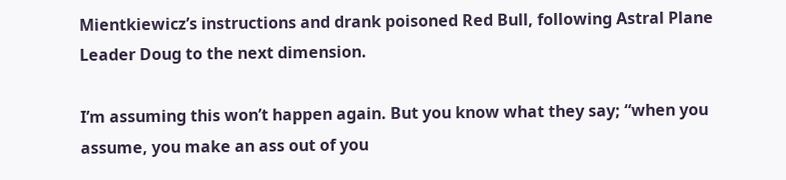Mientkiewicz’s instructions and drank poisoned Red Bull, following Astral Plane Leader Doug to the next dimension.

I’m assuming this won’t happen again. But you know what they say; “when you assume, you make an ass out of you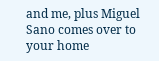and me, plus Miguel Sano comes over to your home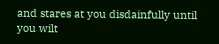and stares at you disdainfully until you wilt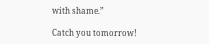with shame.”

Catch you tomorrow!